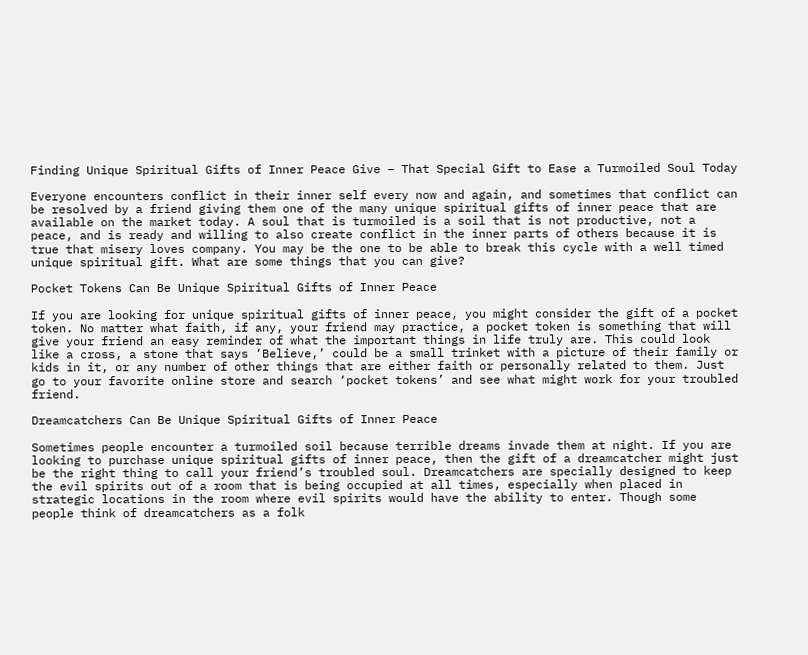Finding Unique Spiritual Gifts of Inner Peace Give – That Special Gift to Ease a Turmoiled Soul Today

Everyone encounters conflict in their inner self every now and again, and sometimes that conflict can be resolved by a friend giving them one of the many unique spiritual gifts of inner peace that are available on the market today. A soul that is turmoiled is a soil that is not productive, not a peace, and is ready and willing to also create conflict in the inner parts of others because it is true that misery loves company. You may be the one to be able to break this cycle with a well timed unique spiritual gift. What are some things that you can give?

Pocket Tokens Can Be Unique Spiritual Gifts of Inner Peace

If you are looking for unique spiritual gifts of inner peace, you might consider the gift of a pocket token. No matter what faith, if any, your friend may practice, a pocket token is something that will give your friend an easy reminder of what the important things in life truly are. This could look like a cross, a stone that says ‘Believe,’ could be a small trinket with a picture of their family or kids in it, or any number of other things that are either faith or personally related to them. Just go to your favorite online store and search ‘pocket tokens’ and see what might work for your troubled friend.

Dreamcatchers Can Be Unique Spiritual Gifts of Inner Peace

Sometimes people encounter a turmoiled soil because terrible dreams invade them at night. If you are looking to purchase unique spiritual gifts of inner peace, then the gift of a dreamcatcher might just be the right thing to call your friend’s troubled soul. Dreamcatchers are specially designed to keep the evil spirits out of a room that is being occupied at all times, especially when placed in strategic locations in the room where evil spirits would have the ability to enter. Though some people think of dreamcatchers as a folk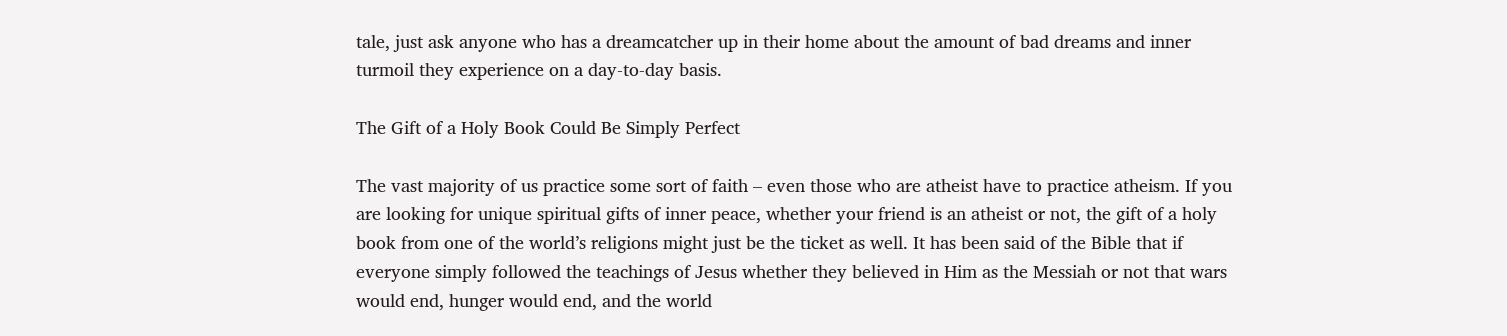tale, just ask anyone who has a dreamcatcher up in their home about the amount of bad dreams and inner turmoil they experience on a day-to-day basis.

The Gift of a Holy Book Could Be Simply Perfect

The vast majority of us practice some sort of faith – even those who are atheist have to practice atheism. If you are looking for unique spiritual gifts of inner peace, whether your friend is an atheist or not, the gift of a holy book from one of the world’s religions might just be the ticket as well. It has been said of the Bible that if everyone simply followed the teachings of Jesus whether they believed in Him as the Messiah or not that wars would end, hunger would end, and the world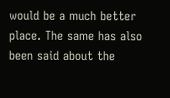would be a much better place. The same has also been said about the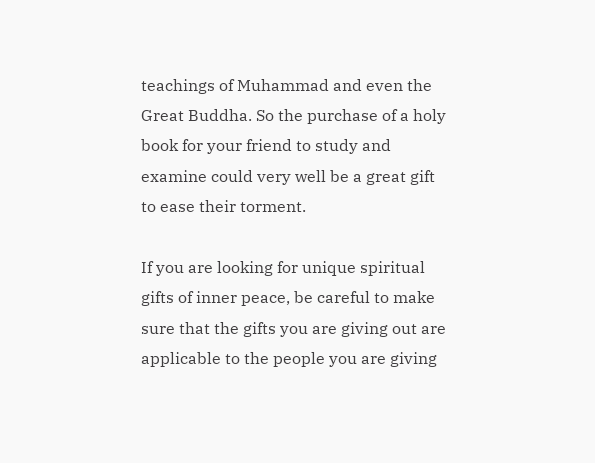teachings of Muhammad and even the Great Buddha. So the purchase of a holy book for your friend to study and examine could very well be a great gift to ease their torment.

If you are looking for unique spiritual gifts of inner peace, be careful to make sure that the gifts you are giving out are applicable to the people you are giving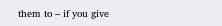them to – if you give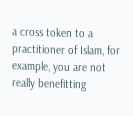a cross token to a practitioner of Islam, for example, you are not really benefitting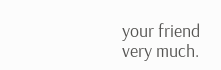your friend very much.